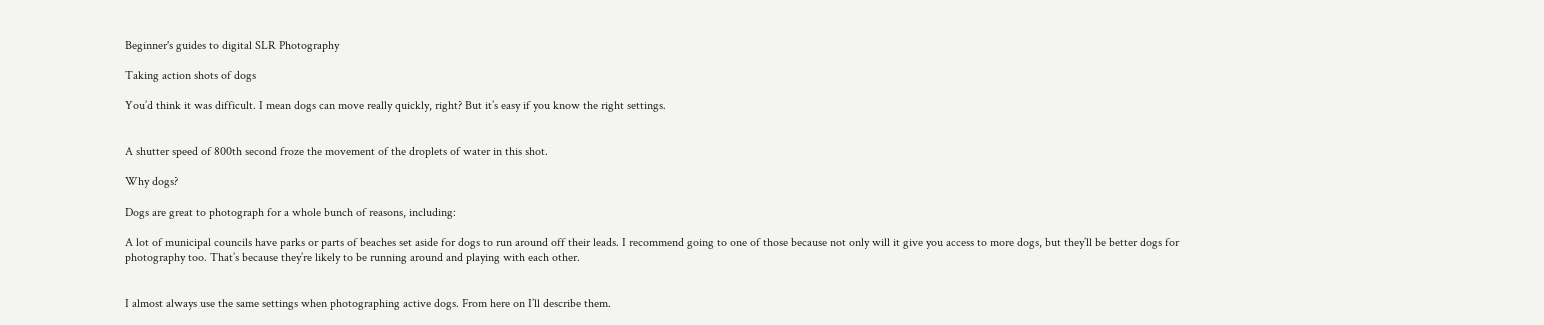Beginner's guides to digital SLR Photography

Taking action shots of dogs

You’d think it was difficult. I mean dogs can move really quickly, right? But it’s easy if you know the right settings.


A shutter speed of 800th second froze the movement of the droplets of water in this shot.

Why dogs?

Dogs are great to photograph for a whole bunch of reasons, including:

A lot of municipal councils have parks or parts of beaches set aside for dogs to run around off their leads. I recommend going to one of those because not only will it give you access to more dogs, but they’ll be better dogs for photography too. That’s because they’re likely to be running around and playing with each other.


I almost always use the same settings when photographing active dogs. From here on I’ll describe them.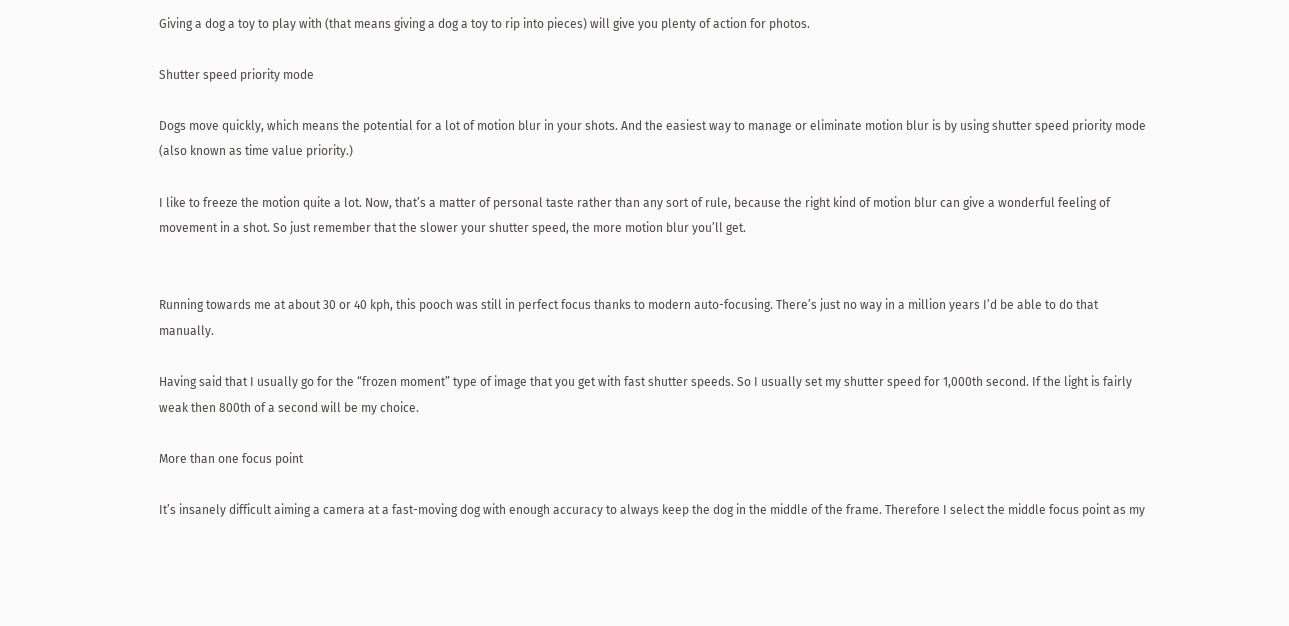Giving a dog a toy to play with (that means giving a dog a toy to rip into pieces) will give you plenty of action for photos.

Shutter speed priority mode

Dogs move quickly, which means the potential for a lot of motion blur in your shots. And the easiest way to manage or eliminate motion blur is by using shutter speed priority mode (also known as time value priority.)

I like to freeze the motion quite a lot. Now, that’s a matter of personal taste rather than any sort of rule, because the right kind of motion blur can give a wonderful feeling of movement in a shot. So just remember that the slower your shutter speed, the more motion blur you’ll get.


Running towards me at about 30 or 40 kph, this pooch was still in perfect focus thanks to modern auto-focusing. There’s just no way in a million years I’d be able to do that manually.

Having said that I usually go for the “frozen moment” type of image that you get with fast shutter speeds. So I usually set my shutter speed for 1,000th second. If the light is fairly weak then 800th of a second will be my choice.

More than one focus point

It’s insanely difficult aiming a camera at a fast-moving dog with enough accuracy to always keep the dog in the middle of the frame. Therefore I select the middle focus point as my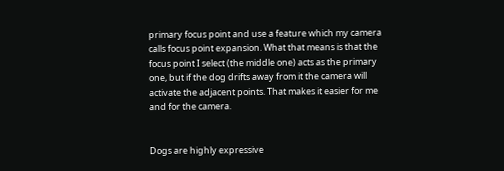primary focus point and use a feature which my camera calls focus point expansion. What that means is that the focus point I select (the middle one) acts as the primary one, but if the dog drifts away from it the camera will activate the adjacent points. That makes it easier for me and for the camera.


Dogs are highly expressive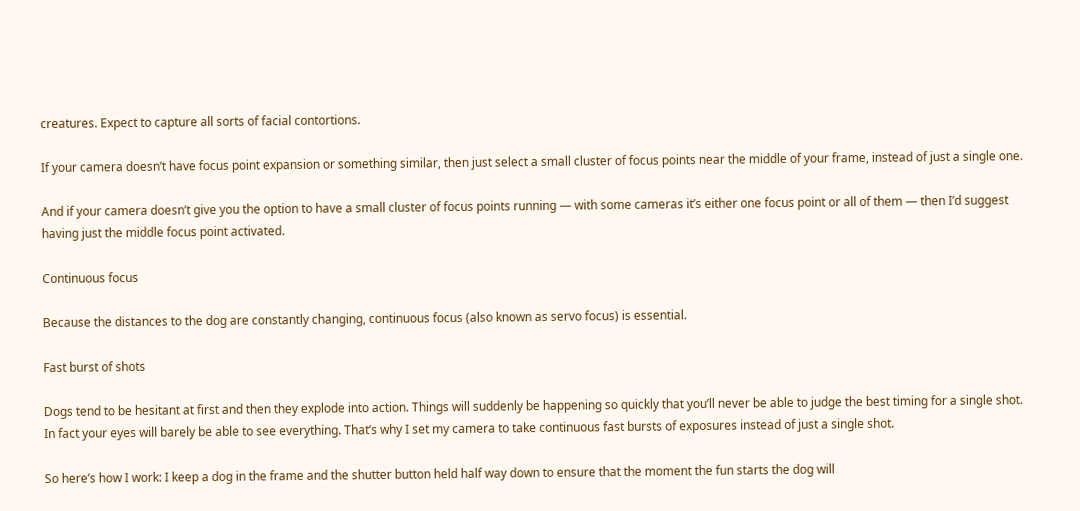creatures. Expect to capture all sorts of facial contortions.

If your camera doesn’t have focus point expansion or something similar, then just select a small cluster of focus points near the middle of your frame, instead of just a single one.

And if your camera doesn’t give you the option to have a small cluster of focus points running — with some cameras it’s either one focus point or all of them — then I’d suggest having just the middle focus point activated.

Continuous focus

Because the distances to the dog are constantly changing, continuous focus (also known as servo focus) is essential.

Fast burst of shots

Dogs tend to be hesitant at first and then they explode into action. Things will suddenly be happening so quickly that you’ll never be able to judge the best timing for a single shot. In fact your eyes will barely be able to see everything. That’s why I set my camera to take continuous fast bursts of exposures instead of just a single shot.

So here’s how I work: I keep a dog in the frame and the shutter button held half way down to ensure that the moment the fun starts the dog will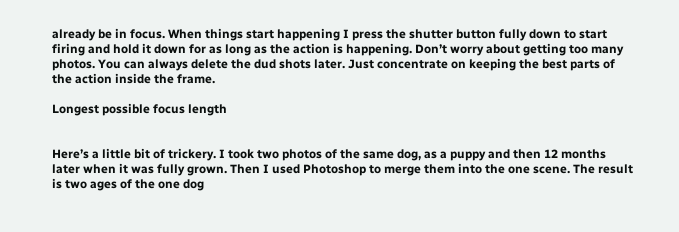already be in focus. When things start happening I press the shutter button fully down to start firing and hold it down for as long as the action is happening. Don’t worry about getting too many photos. You can always delete the dud shots later. Just concentrate on keeping the best parts of the action inside the frame.

Longest possible focus length


Here’s a little bit of trickery. I took two photos of the same dog, as a puppy and then 12 months later when it was fully grown. Then I used Photoshop to merge them into the one scene. The result is two ages of the one dog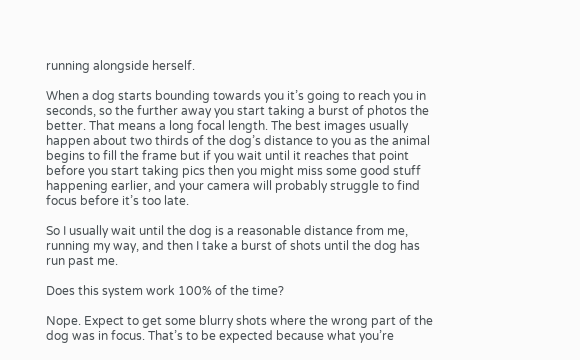running alongside herself.

When a dog starts bounding towards you it’s going to reach you in seconds, so the further away you start taking a burst of photos the better. That means a long focal length. The best images usually happen about two thirds of the dog’s distance to you as the animal begins to fill the frame but if you wait until it reaches that point before you start taking pics then you might miss some good stuff happening earlier, and your camera will probably struggle to find focus before it’s too late.

So I usually wait until the dog is a reasonable distance from me, running my way, and then I take a burst of shots until the dog has run past me.

Does this system work 100% of the time?

Nope. Expect to get some blurry shots where the wrong part of the dog was in focus. That’s to be expected because what you’re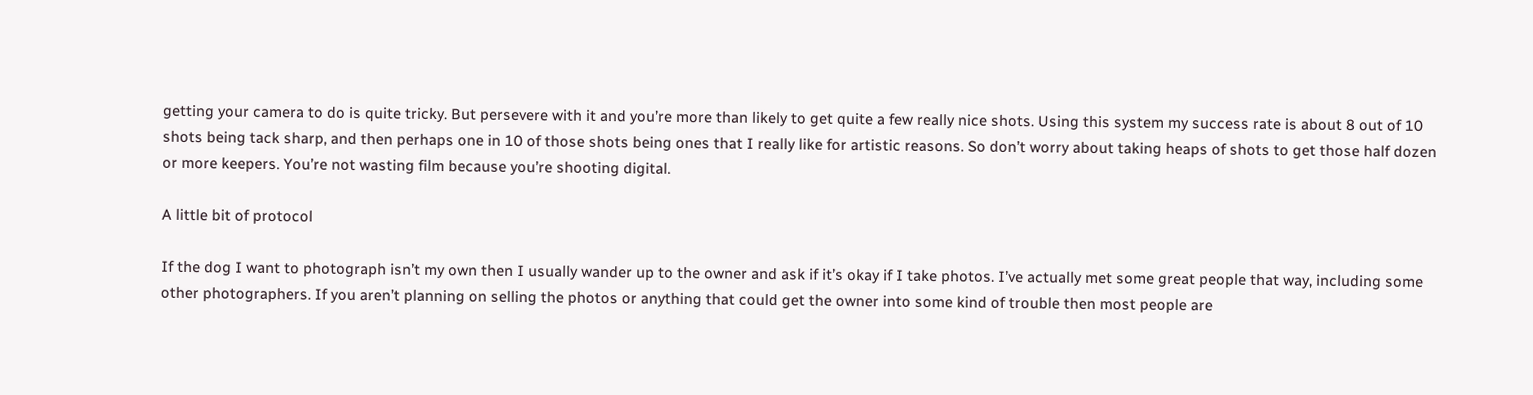getting your camera to do is quite tricky. But persevere with it and you’re more than likely to get quite a few really nice shots. Using this system my success rate is about 8 out of 10 shots being tack sharp, and then perhaps one in 10 of those shots being ones that I really like for artistic reasons. So don’t worry about taking heaps of shots to get those half dozen or more keepers. You’re not wasting film because you’re shooting digital.

A little bit of protocol

If the dog I want to photograph isn’t my own then I usually wander up to the owner and ask if it’s okay if I take photos. I’ve actually met some great people that way, including some other photographers. If you aren’t planning on selling the photos or anything that could get the owner into some kind of trouble then most people are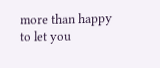more than happy to let you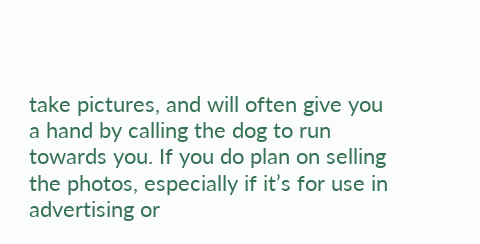take pictures, and will often give you a hand by calling the dog to run towards you. If you do plan on selling the photos, especially if it’s for use in advertising or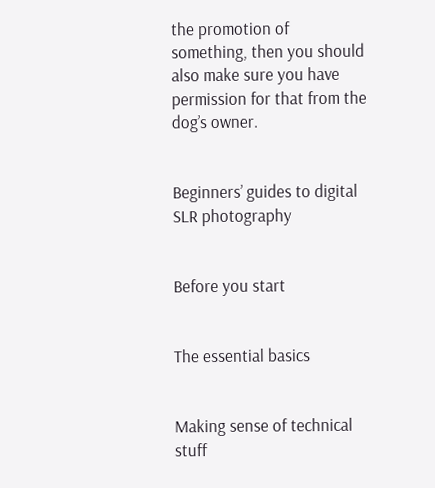the promotion of something, then you should also make sure you have permission for that from the dog’s owner.


Beginners’ guides to digital SLR photography


Before you start


The essential basics


Making sense of technical stuff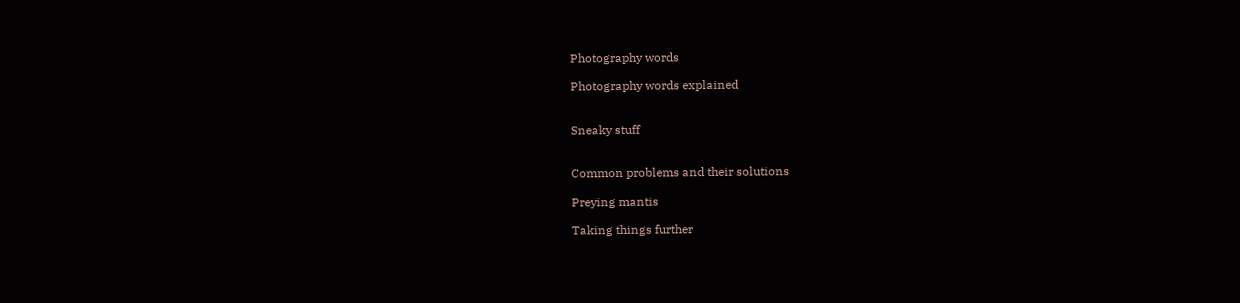Photography words

Photography words explained


Sneaky stuff


Common problems and their solutions

Preying mantis

Taking things further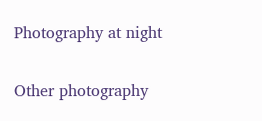Photography at night

Other photography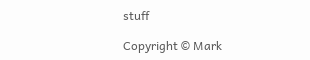stuff

Copyright © Mark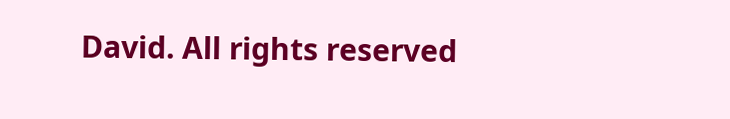David. All rights reserved